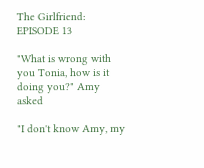The Girlfriend: EPISODE 13

"What is wrong with you Tonia, how is it doing you?" Amy asked

"I don't know Amy, my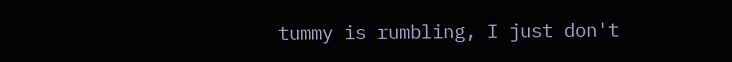tummy is rumbling, I just don't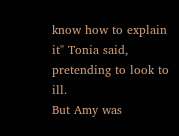know how to explain it" Tonia said, pretending to look to ill.
But Amy was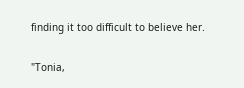finding it too difficult to believe her.

"Tonia,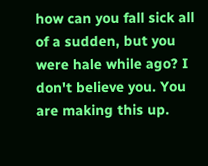how can you fall sick all of a sudden, but you were hale while ago? I don't believe you. You are making this up.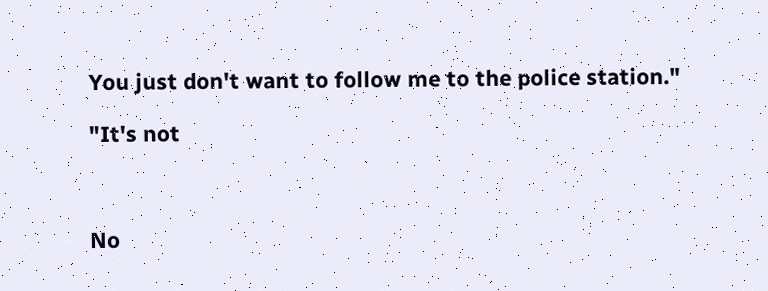You just don't want to follow me to the police station."

"It's not



No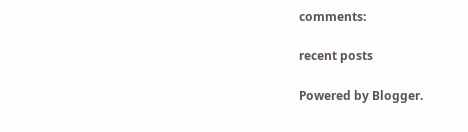comments:

recent posts

Powered by Blogger.